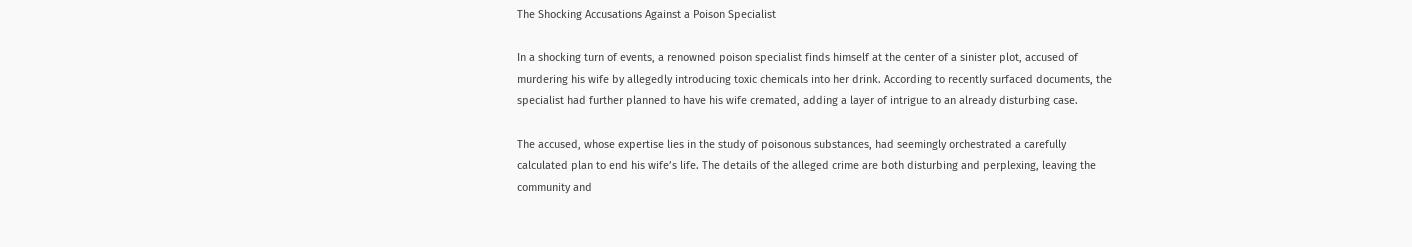The Shocking Accusations Against a Poison Specialist

In a shocking turn of events, a renowned poison specialist finds himself at the center of a sinister plot, accused of murdering his wife by allegedly introducing toxic chemicals into her drink. According to recently surfaced documents, the specialist had further planned to have his wife cremated, adding a layer of intrigue to an already disturbing case.

The accused, whose expertise lies in the study of poisonous substances, had seemingly orchestrated a carefully calculated plan to end his wife’s life. The details of the alleged crime are both disturbing and perplexing, leaving the community and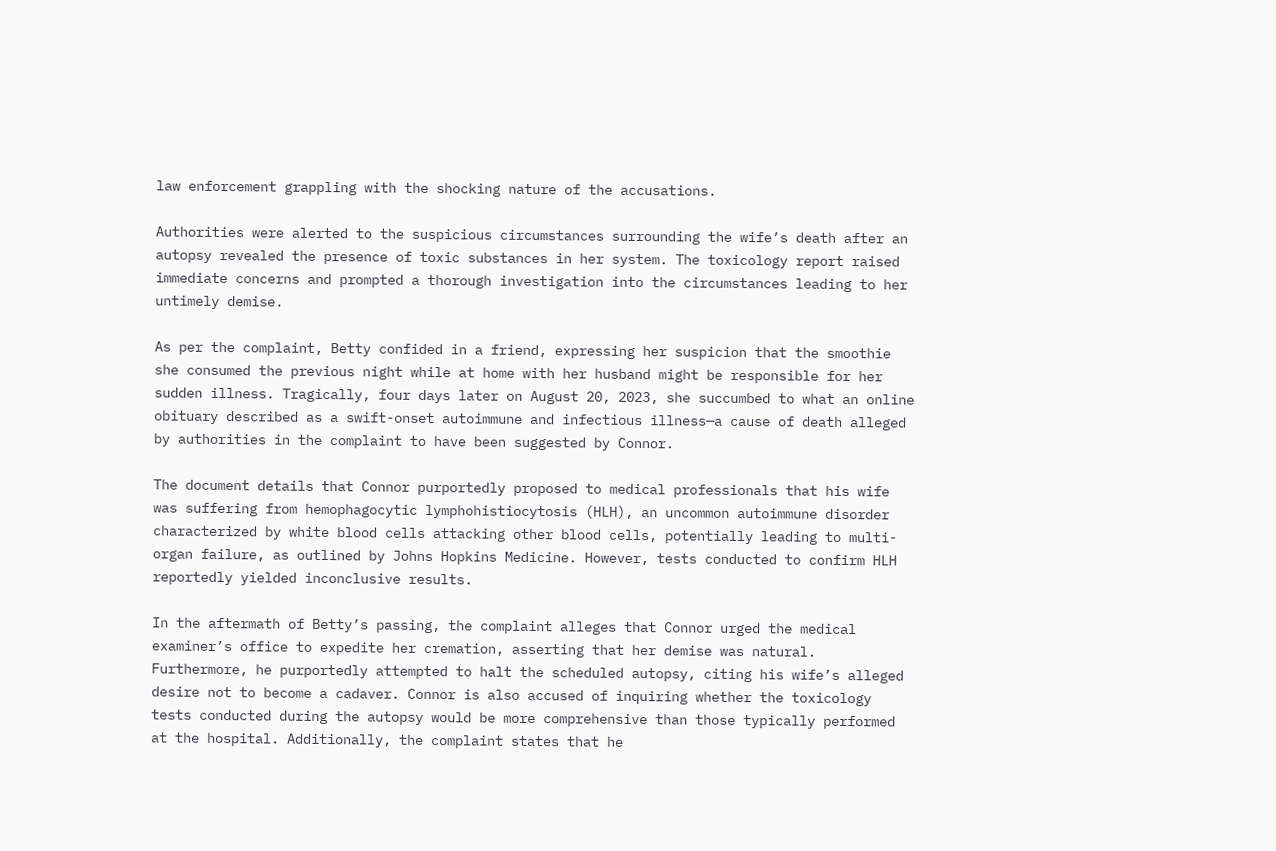law enforcement grappling with the shocking nature of the accusations.

Authorities were alerted to the suspicious circumstances surrounding the wife’s death after an autopsy revealed the presence of toxic substances in her system. The toxicology report raised immediate concerns and prompted a thorough investigation into the circumstances leading to her untimely demise.

As per the complaint, Betty confided in a friend, expressing her suspicion that the smoothie she consumed the previous night while at home with her husband might be responsible for her sudden illness. Tragically, four days later on August 20, 2023, she succumbed to what an online obituary described as a swift-onset autoimmune and infectious illness—a cause of death alleged by authorities in the complaint to have been suggested by Connor.

The document details that Connor purportedly proposed to medical professionals that his wife was suffering from hemophagocytic lymphohistiocytosis (HLH), an uncommon autoimmune disorder characterized by white blood cells attacking other blood cells, potentially leading to multi-organ failure, as outlined by Johns Hopkins Medicine. However, tests conducted to confirm HLH reportedly yielded inconclusive results.

In the aftermath of Betty’s passing, the complaint alleges that Connor urged the medical examiner’s office to expedite her cremation, asserting that her demise was natural. Furthermore, he purportedly attempted to halt the scheduled autopsy, citing his wife’s alleged desire not to become a cadaver. Connor is also accused of inquiring whether the toxicology tests conducted during the autopsy would be more comprehensive than those typically performed at the hospital. Additionally, the complaint states that he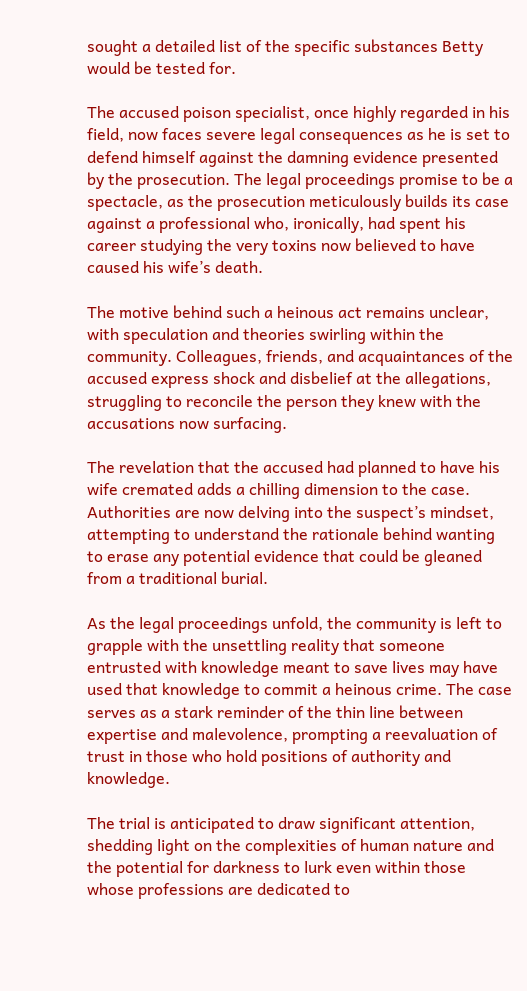sought a detailed list of the specific substances Betty would be tested for.

The accused poison specialist, once highly regarded in his field, now faces severe legal consequences as he is set to defend himself against the damning evidence presented by the prosecution. The legal proceedings promise to be a spectacle, as the prosecution meticulously builds its case against a professional who, ironically, had spent his career studying the very toxins now believed to have caused his wife’s death.

The motive behind such a heinous act remains unclear, with speculation and theories swirling within the community. Colleagues, friends, and acquaintances of the accused express shock and disbelief at the allegations, struggling to reconcile the person they knew with the accusations now surfacing.

The revelation that the accused had planned to have his wife cremated adds a chilling dimension to the case. Authorities are now delving into the suspect’s mindset, attempting to understand the rationale behind wanting to erase any potential evidence that could be gleaned from a traditional burial.

As the legal proceedings unfold, the community is left to grapple with the unsettling reality that someone entrusted with knowledge meant to save lives may have used that knowledge to commit a heinous crime. The case serves as a stark reminder of the thin line between expertise and malevolence, prompting a reevaluation of trust in those who hold positions of authority and knowledge.

The trial is anticipated to draw significant attention, shedding light on the complexities of human nature and the potential for darkness to lurk even within those whose professions are dedicated to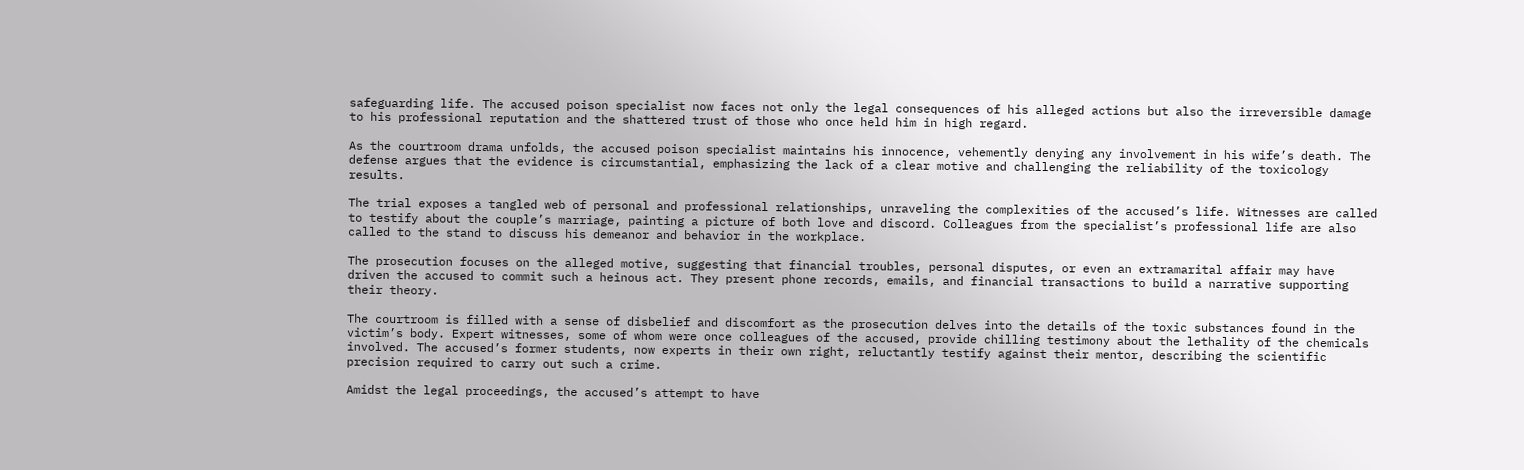safeguarding life. The accused poison specialist now faces not only the legal consequences of his alleged actions but also the irreversible damage to his professional reputation and the shattered trust of those who once held him in high regard.

As the courtroom drama unfolds, the accused poison specialist maintains his innocence, vehemently denying any involvement in his wife’s death. The defense argues that the evidence is circumstantial, emphasizing the lack of a clear motive and challenging the reliability of the toxicology results.

The trial exposes a tangled web of personal and professional relationships, unraveling the complexities of the accused’s life. Witnesses are called to testify about the couple’s marriage, painting a picture of both love and discord. Colleagues from the specialist’s professional life are also called to the stand to discuss his demeanor and behavior in the workplace.

The prosecution focuses on the alleged motive, suggesting that financial troubles, personal disputes, or even an extramarital affair may have driven the accused to commit such a heinous act. They present phone records, emails, and financial transactions to build a narrative supporting their theory.

The courtroom is filled with a sense of disbelief and discomfort as the prosecution delves into the details of the toxic substances found in the victim’s body. Expert witnesses, some of whom were once colleagues of the accused, provide chilling testimony about the lethality of the chemicals involved. The accused’s former students, now experts in their own right, reluctantly testify against their mentor, describing the scientific precision required to carry out such a crime.

Amidst the legal proceedings, the accused’s attempt to have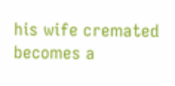his wife cremated becomes a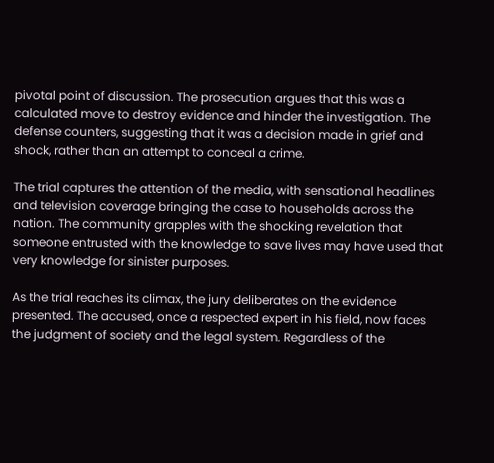pivotal point of discussion. The prosecution argues that this was a calculated move to destroy evidence and hinder the investigation. The defense counters, suggesting that it was a decision made in grief and shock, rather than an attempt to conceal a crime.

The trial captures the attention of the media, with sensational headlines and television coverage bringing the case to households across the nation. The community grapples with the shocking revelation that someone entrusted with the knowledge to save lives may have used that very knowledge for sinister purposes.

As the trial reaches its climax, the jury deliberates on the evidence presented. The accused, once a respected expert in his field, now faces the judgment of society and the legal system. Regardless of the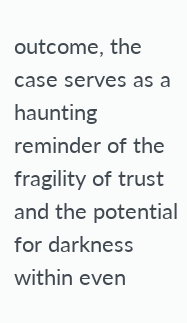outcome, the case serves as a haunting reminder of the fragility of trust and the potential for darkness within even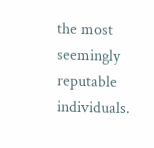the most seemingly reputable individuals.